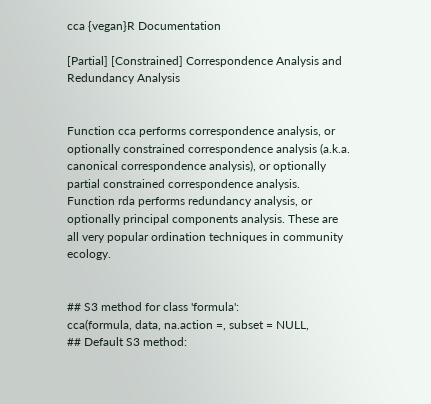cca {vegan}R Documentation

[Partial] [Constrained] Correspondence Analysis and Redundancy Analysis


Function cca performs correspondence analysis, or optionally constrained correspondence analysis (a.k.a. canonical correspondence analysis), or optionally partial constrained correspondence analysis. Function rda performs redundancy analysis, or optionally principal components analysis. These are all very popular ordination techniques in community ecology.


## S3 method for class 'formula':
cca(formula, data, na.action =, subset = NULL,
## Default S3 method: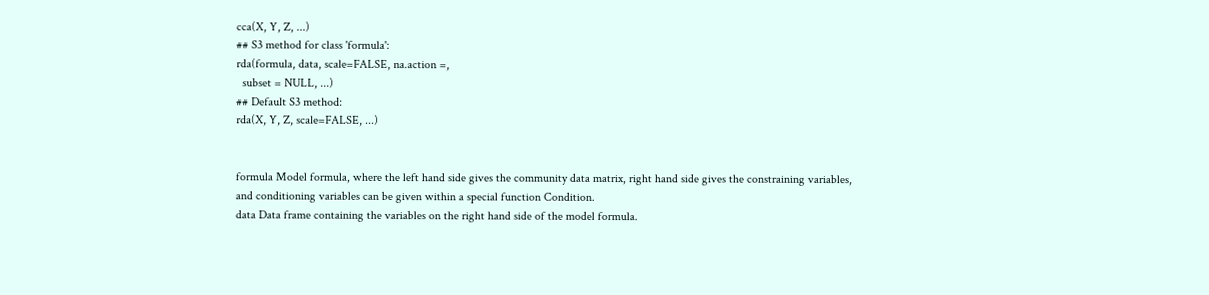cca(X, Y, Z, ...)
## S3 method for class 'formula':
rda(formula, data, scale=FALSE, na.action =,
  subset = NULL, ...)
## Default S3 method:
rda(X, Y, Z, scale=FALSE, ...)


formula Model formula, where the left hand side gives the community data matrix, right hand side gives the constraining variables, and conditioning variables can be given within a special function Condition.
data Data frame containing the variables on the right hand side of the model formula.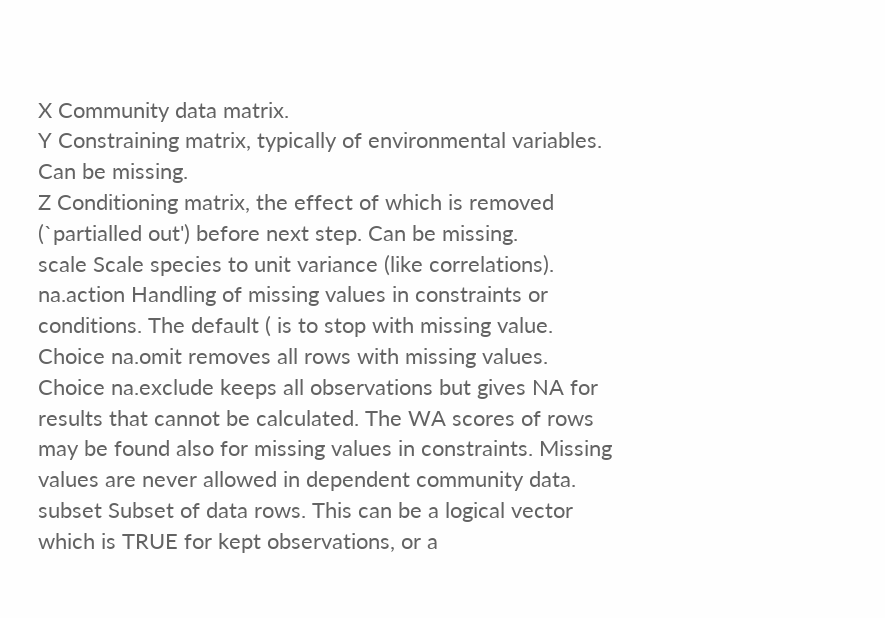X Community data matrix.
Y Constraining matrix, typically of environmental variables. Can be missing.
Z Conditioning matrix, the effect of which is removed (`partialled out') before next step. Can be missing.
scale Scale species to unit variance (like correlations).
na.action Handling of missing values in constraints or conditions. The default ( is to stop with missing value. Choice na.omit removes all rows with missing values. Choice na.exclude keeps all observations but gives NA for results that cannot be calculated. The WA scores of rows may be found also for missing values in constraints. Missing values are never allowed in dependent community data.
subset Subset of data rows. This can be a logical vector which is TRUE for kept observations, or a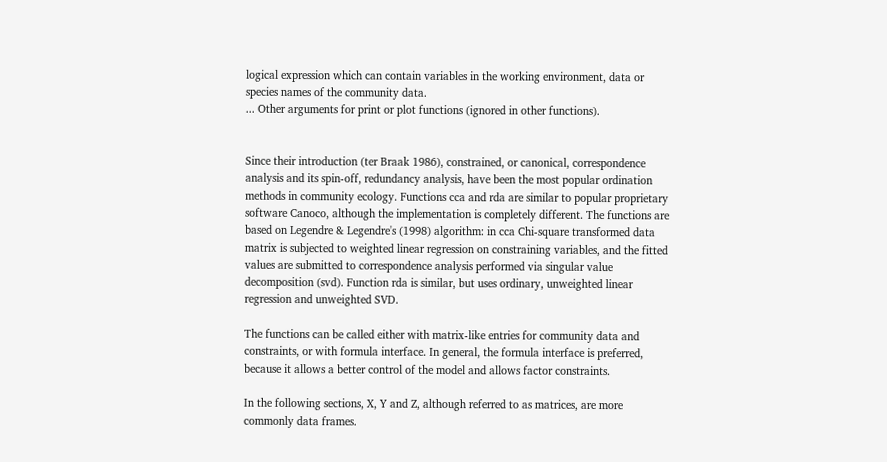logical expression which can contain variables in the working environment, data or species names of the community data.
... Other arguments for print or plot functions (ignored in other functions).


Since their introduction (ter Braak 1986), constrained, or canonical, correspondence analysis and its spin-off, redundancy analysis, have been the most popular ordination methods in community ecology. Functions cca and rda are similar to popular proprietary software Canoco, although the implementation is completely different. The functions are based on Legendre & Legendre's (1998) algorithm: in cca Chi-square transformed data matrix is subjected to weighted linear regression on constraining variables, and the fitted values are submitted to correspondence analysis performed via singular value decomposition (svd). Function rda is similar, but uses ordinary, unweighted linear regression and unweighted SVD.

The functions can be called either with matrix-like entries for community data and constraints, or with formula interface. In general, the formula interface is preferred, because it allows a better control of the model and allows factor constraints.

In the following sections, X, Y and Z, although referred to as matrices, are more commonly data frames.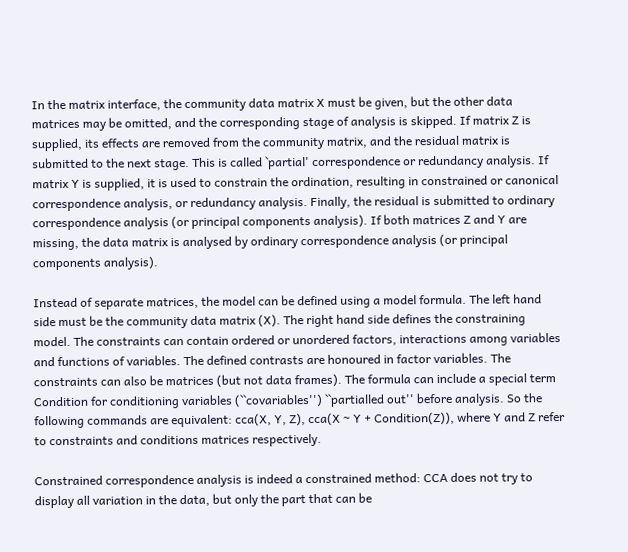In the matrix interface, the community data matrix X must be given, but the other data matrices may be omitted, and the corresponding stage of analysis is skipped. If matrix Z is supplied, its effects are removed from the community matrix, and the residual matrix is submitted to the next stage. This is called `partial' correspondence or redundancy analysis. If matrix Y is supplied, it is used to constrain the ordination, resulting in constrained or canonical correspondence analysis, or redundancy analysis. Finally, the residual is submitted to ordinary correspondence analysis (or principal components analysis). If both matrices Z and Y are missing, the data matrix is analysed by ordinary correspondence analysis (or principal components analysis).

Instead of separate matrices, the model can be defined using a model formula. The left hand side must be the community data matrix (X). The right hand side defines the constraining model. The constraints can contain ordered or unordered factors, interactions among variables and functions of variables. The defined contrasts are honoured in factor variables. The constraints can also be matrices (but not data frames). The formula can include a special term Condition for conditioning variables (``covariables'') ``partialled out'' before analysis. So the following commands are equivalent: cca(X, Y, Z), cca(X ~ Y + Condition(Z)), where Y and Z refer to constraints and conditions matrices respectively.

Constrained correspondence analysis is indeed a constrained method: CCA does not try to display all variation in the data, but only the part that can be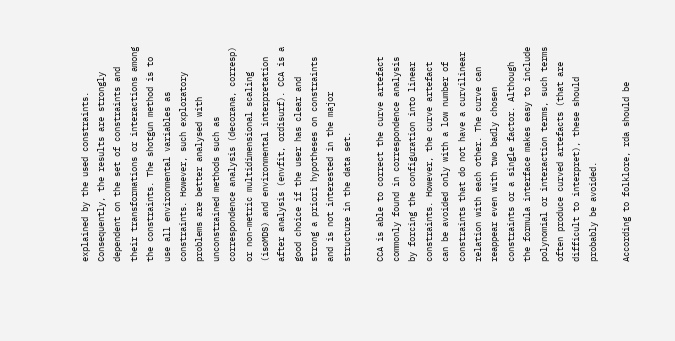explained by the used constraints. Consequently, the results are strongly dependent on the set of constraints and their transformations or interactions among the constraints. The shotgun method is to use all environmental variables as constraints. However, such exploratory problems are better analysed with unconstrained methods such as correspondence analysis (decorana, corresp) or non-metric multidimensional scaling (isoMDS) and environmental interpretation after analysis (envfit, ordisurf). CCA is a good choice if the user has clear and strong a priori hypotheses on constraints and is not interested in the major structure in the data set.

CCA is able to correct the curve artefact commonly found in correspondence analysis by forcing the configuration into linear constraints. However, the curve artefact can be avoided only with a low number of constraints that do not have a curvilinear relation with each other. The curve can reappear even with two badly chosen constraints or a single factor. Although the formula interface makes easy to include polynomial or interaction terms, such terms often produce curved artefacts (that are difficult to interpret), these should probably be avoided.

According to folklore, rda should be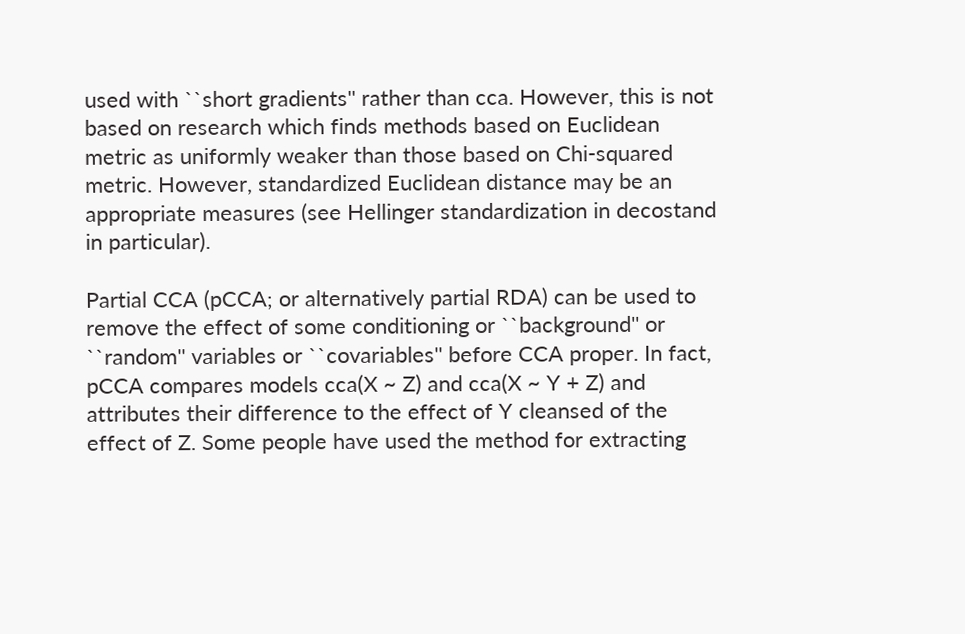used with ``short gradients'' rather than cca. However, this is not based on research which finds methods based on Euclidean metric as uniformly weaker than those based on Chi-squared metric. However, standardized Euclidean distance may be an appropriate measures (see Hellinger standardization in decostand in particular).

Partial CCA (pCCA; or alternatively partial RDA) can be used to remove the effect of some conditioning or ``background'' or ``random'' variables or ``covariables'' before CCA proper. In fact, pCCA compares models cca(X ~ Z) and cca(X ~ Y + Z) and attributes their difference to the effect of Y cleansed of the effect of Z. Some people have used the method for extracting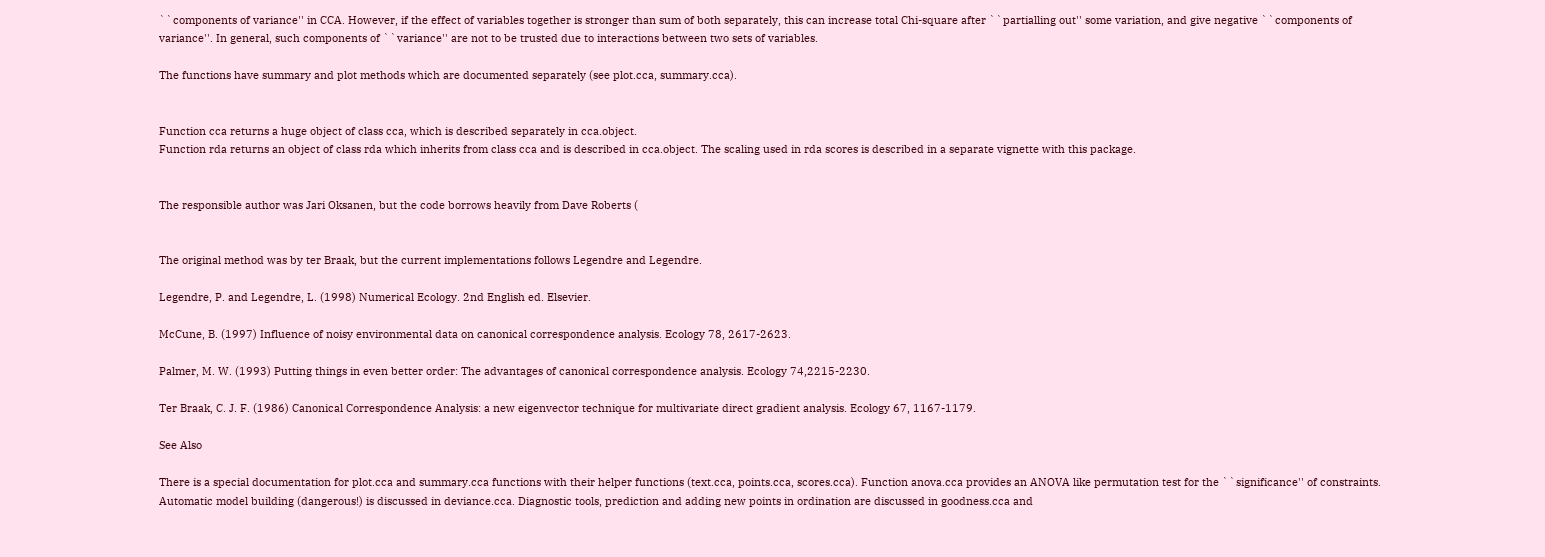``components of variance'' in CCA. However, if the effect of variables together is stronger than sum of both separately, this can increase total Chi-square after ``partialling out'' some variation, and give negative ``components of variance''. In general, such components of ``variance'' are not to be trusted due to interactions between two sets of variables.

The functions have summary and plot methods which are documented separately (see plot.cca, summary.cca).


Function cca returns a huge object of class cca, which is described separately in cca.object.
Function rda returns an object of class rda which inherits from class cca and is described in cca.object. The scaling used in rda scores is described in a separate vignette with this package.


The responsible author was Jari Oksanen, but the code borrows heavily from Dave Roberts (


The original method was by ter Braak, but the current implementations follows Legendre and Legendre.

Legendre, P. and Legendre, L. (1998) Numerical Ecology. 2nd English ed. Elsevier.

McCune, B. (1997) Influence of noisy environmental data on canonical correspondence analysis. Ecology 78, 2617-2623.

Palmer, M. W. (1993) Putting things in even better order: The advantages of canonical correspondence analysis. Ecology 74,2215-2230.

Ter Braak, C. J. F. (1986) Canonical Correspondence Analysis: a new eigenvector technique for multivariate direct gradient analysis. Ecology 67, 1167-1179.

See Also

There is a special documentation for plot.cca and summary.cca functions with their helper functions (text.cca, points.cca, scores.cca). Function anova.cca provides an ANOVA like permutation test for the ``significance'' of constraints. Automatic model building (dangerous!) is discussed in deviance.cca. Diagnostic tools, prediction and adding new points in ordination are discussed in goodness.cca and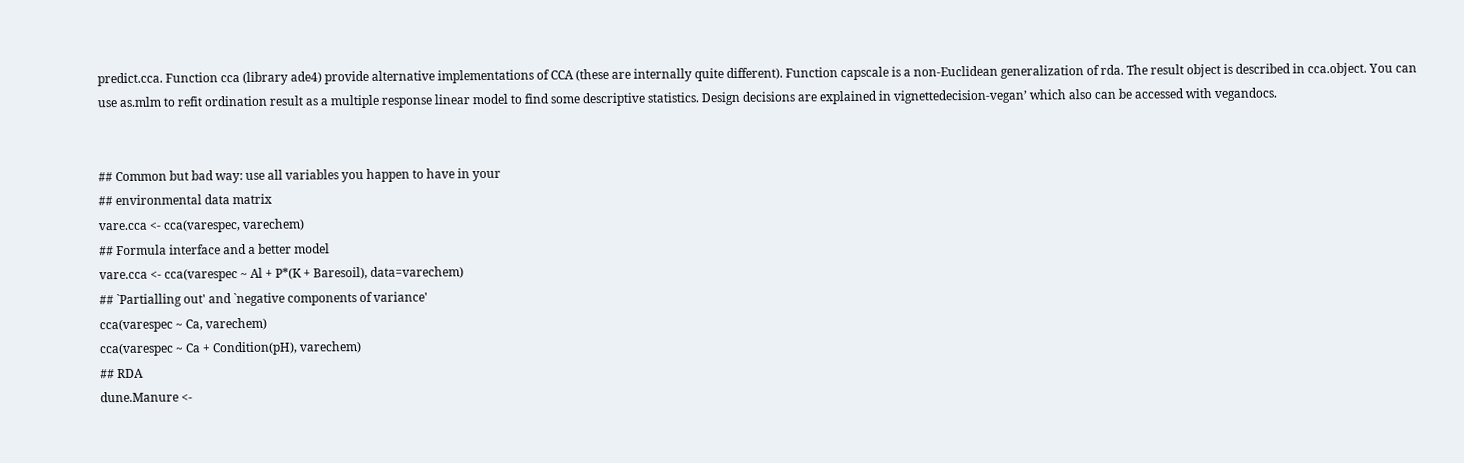predict.cca. Function cca (library ade4) provide alternative implementations of CCA (these are internally quite different). Function capscale is a non-Euclidean generalization of rda. The result object is described in cca.object. You can use as.mlm to refit ordination result as a multiple response linear model to find some descriptive statistics. Design decisions are explained in vignettedecision-vegan’ which also can be accessed with vegandocs.


## Common but bad way: use all variables you happen to have in your
## environmental data matrix
vare.cca <- cca(varespec, varechem)
## Formula interface and a better model
vare.cca <- cca(varespec ~ Al + P*(K + Baresoil), data=varechem)
## `Partialling out' and `negative components of variance'
cca(varespec ~ Ca, varechem)
cca(varespec ~ Ca + Condition(pH), varechem)
## RDA
dune.Manure <-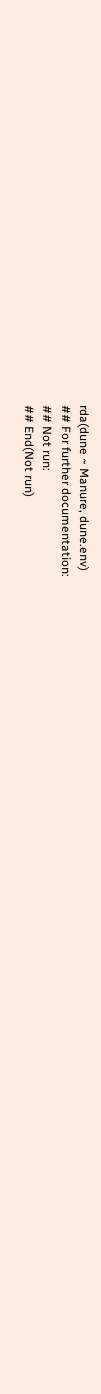rda(dune ~ Manure, dune.env)
## For further documentation:
## Not run:
## End(Not run)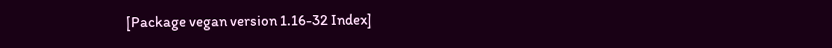[Package vegan version 1.16-32 Index]